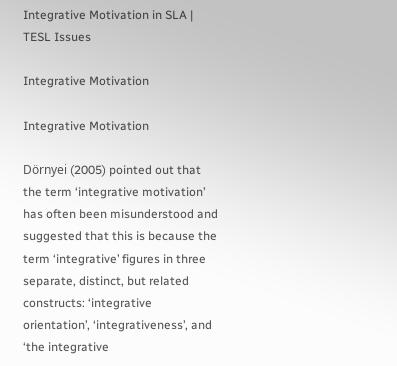Integrative Motivation in SLA | TESL Issues

Integrative Motivation

Integrative Motivation

Dörnyei (2005) pointed out that the term ‘integrative motivation’ has often been misunderstood and suggested that this is because the term ‘integrative’ figures in three separate, distinct, but related constructs: ‘integrative orientation’, ‘integrativeness’, and ‘the integrative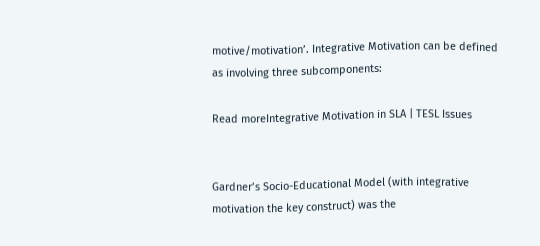motive/motivation’. Integrative Motivation can be defined as involving three subcomponents:

Read moreIntegrative Motivation in SLA | TESL Issues


Gardner’s Socio-Educational Model (with integrative motivation the key construct) was the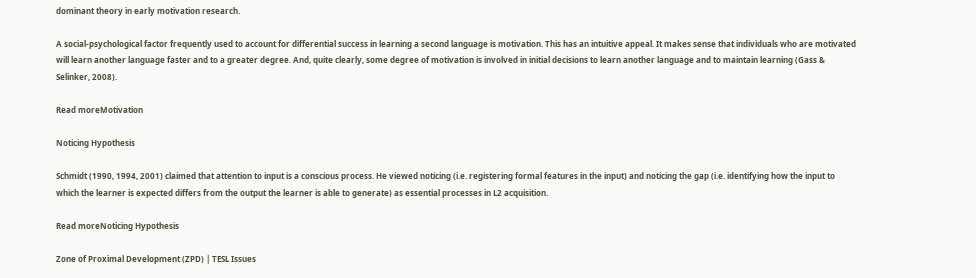dominant theory in early motivation research.

A social-psychological factor frequently used to account for differential success in learning a second language is motivation. This has an intuitive appeal. It makes sense that individuals who are motivated will learn another language faster and to a greater degree. And, quite clearly, some degree of motivation is involved in initial decisions to learn another language and to maintain learning (Gass & Selinker, 2008).

Read moreMotivation

Noticing Hypothesis

Schmidt (1990, 1994, 2001) claimed that attention to input is a conscious process. He viewed noticing (i.e. registering formal features in the input) and noticing the gap (i.e. identifying how the input to which the learner is expected differs from the output the learner is able to generate) as essential processes in L2 acquisition.

Read moreNoticing Hypothesis

Zone of Proximal Development (ZPD) | TESL Issues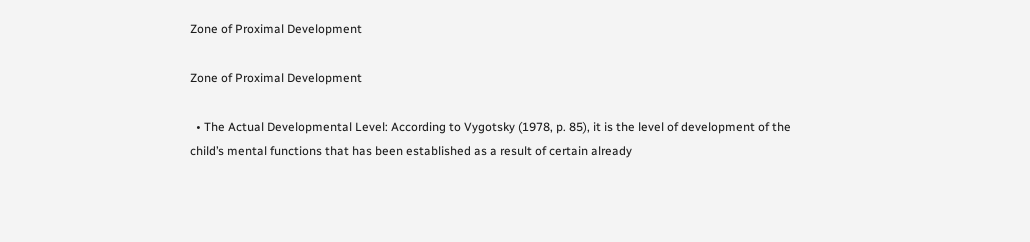Zone of Proximal Development

Zone of Proximal Development

  • The Actual Developmental Level: According to Vygotsky (1978, p. 85), it is the level of development of the child’s mental functions that has been established as a result of certain already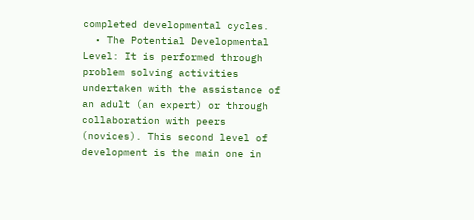completed developmental cycles.
  • The Potential Developmental Level: It is performed through problem solving activities undertaken with the assistance of an adult (an expert) or through collaboration with peers (novices). This second level of development is the main one in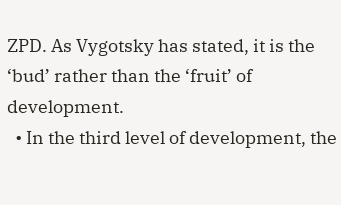ZPD. As Vygotsky has stated, it is the ‘bud’ rather than the ‘fruit’ of development.
  • In the third level of development, the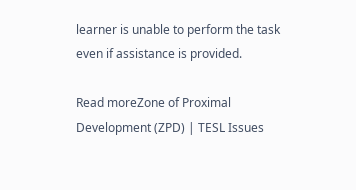learner is unable to perform the task even if assistance is provided.

Read moreZone of Proximal Development (ZPD) | TESL Issues